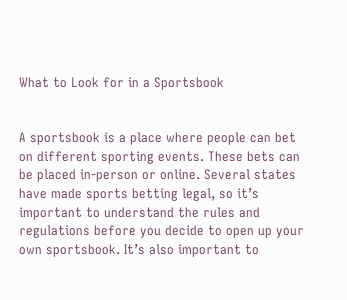What to Look for in a Sportsbook


A sportsbook is a place where people can bet on different sporting events. These bets can be placed in-person or online. Several states have made sports betting legal, so it’s important to understand the rules and regulations before you decide to open up your own sportsbook. It’s also important to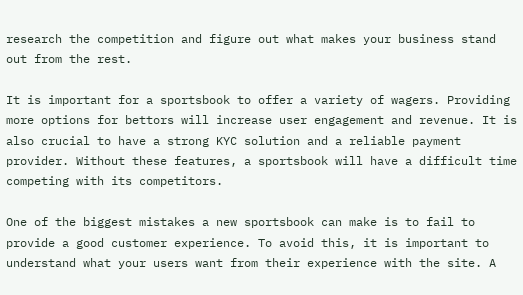research the competition and figure out what makes your business stand out from the rest.

It is important for a sportsbook to offer a variety of wagers. Providing more options for bettors will increase user engagement and revenue. It is also crucial to have a strong KYC solution and a reliable payment provider. Without these features, a sportsbook will have a difficult time competing with its competitors.

One of the biggest mistakes a new sportsbook can make is to fail to provide a good customer experience. To avoid this, it is important to understand what your users want from their experience with the site. A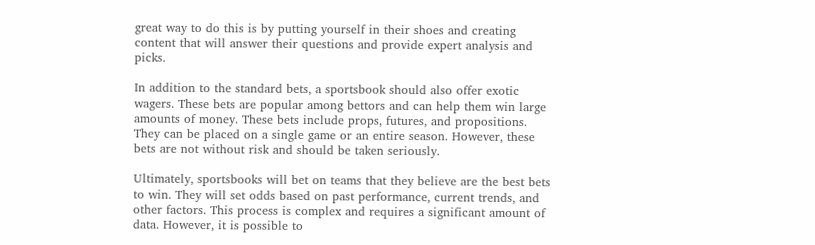great way to do this is by putting yourself in their shoes and creating content that will answer their questions and provide expert analysis and picks.

In addition to the standard bets, a sportsbook should also offer exotic wagers. These bets are popular among bettors and can help them win large amounts of money. These bets include props, futures, and propositions. They can be placed on a single game or an entire season. However, these bets are not without risk and should be taken seriously.

Ultimately, sportsbooks will bet on teams that they believe are the best bets to win. They will set odds based on past performance, current trends, and other factors. This process is complex and requires a significant amount of data. However, it is possible to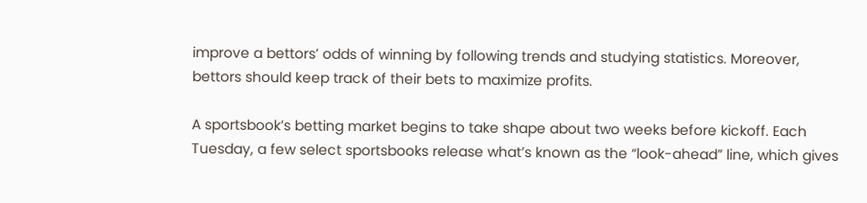improve a bettors’ odds of winning by following trends and studying statistics. Moreover, bettors should keep track of their bets to maximize profits.

A sportsbook’s betting market begins to take shape about two weeks before kickoff. Each Tuesday, a few select sportsbooks release what’s known as the “look-ahead” line, which gives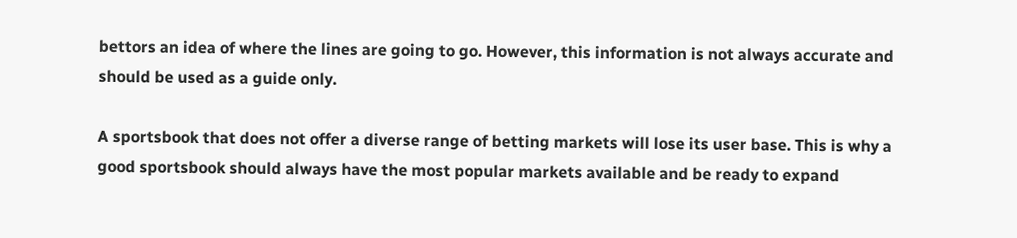bettors an idea of where the lines are going to go. However, this information is not always accurate and should be used as a guide only.

A sportsbook that does not offer a diverse range of betting markets will lose its user base. This is why a good sportsbook should always have the most popular markets available and be ready to expand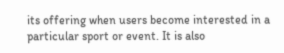its offering when users become interested in a particular sport or event. It is also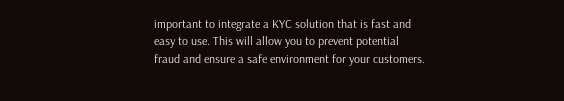important to integrate a KYC solution that is fast and easy to use. This will allow you to prevent potential fraud and ensure a safe environment for your customers.